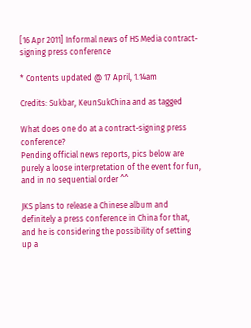[16 Apr 2011] Informal news of HS Media contract-signing press conference

* Contents updated @ 17 April, 1.14am

Credits: Sukbar, KeunSukChina and as tagged

What does one do at a contract-signing press conference?
Pending official news reports, pics below are purely a loose interpretation of the event for fun, and in no sequential order ^^

JKS plans to release a Chinese album and definitely a press conference in China for that, and he is considering the possibility of setting up a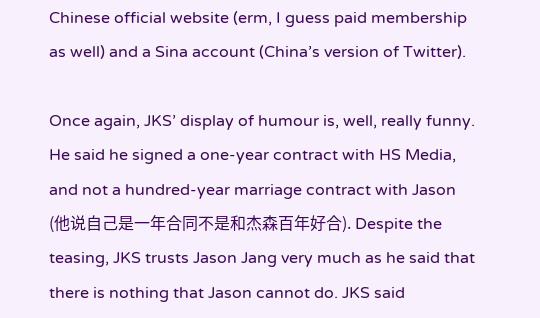Chinese official website (erm, I guess paid membership as well) and a Sina account (China’s version of Twitter).

Once again, JKS’ display of humour is, well, really funny.
He said he signed a one-year contract with HS Media, and not a hundred-year marriage contract with Jason (他说自己是一年合同不是和杰森百年好合). Despite the teasing, JKS trusts Jason Jang very much as he said that there is nothing that Jason cannot do. JKS said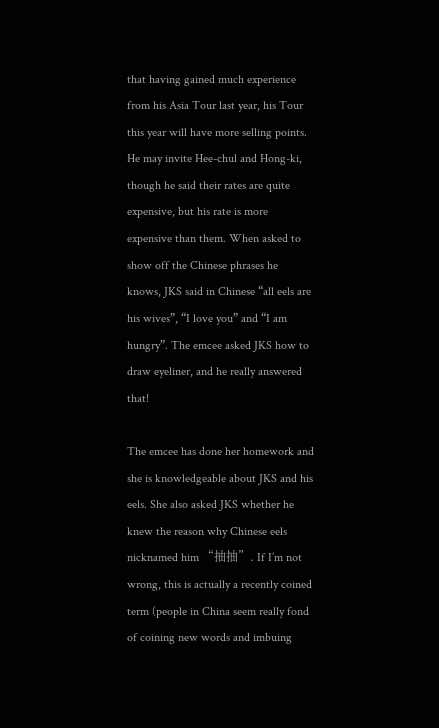that having gained much experience from his Asia Tour last year, his Tour this year will have more selling points. He may invite Hee-chul and Hong-ki, though he said their rates are quite expensive, but his rate is more expensive than them. When asked to show off the Chinese phrases he knows, JKS said in Chinese “all eels are his wives”, “I love you” and “I am hungry”. The emcee asked JKS how to draw eyeliner, and he really answered that!

The emcee has done her homework and she is knowledgeable about JKS and his eels. She also asked JKS whether he knew the reason why Chinese eels nicknamed him “抽抽”. If I’m not wrong, this is actually a recently coined term (people in China seem really fond of coining new words and imbuing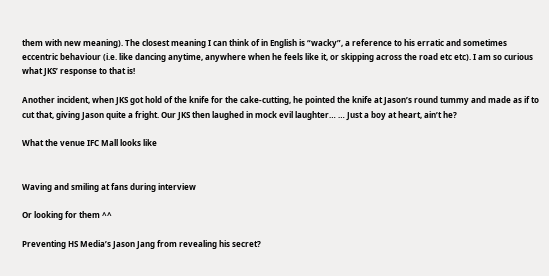them with new meaning). The closest meaning I can think of in English is “wacky”, a reference to his erratic and sometimes eccentric behaviour (i.e. like dancing anytime, anywhere when he feels like it, or skipping across the road etc etc). I am so curious what JKS’ response to that is!

Another incident, when JKS got hold of the knife for the cake-cutting, he pointed the knife at Jason’s round tummy and made as if to cut that, giving Jason quite a fright. Our JKS then laughed in mock evil laughter… … Just a boy at heart, ain’t he?

What the venue IFC Mall looks like


Waving and smiling at fans during interview

Or looking for them ^^

Preventing HS Media’s Jason Jang from revealing his secret?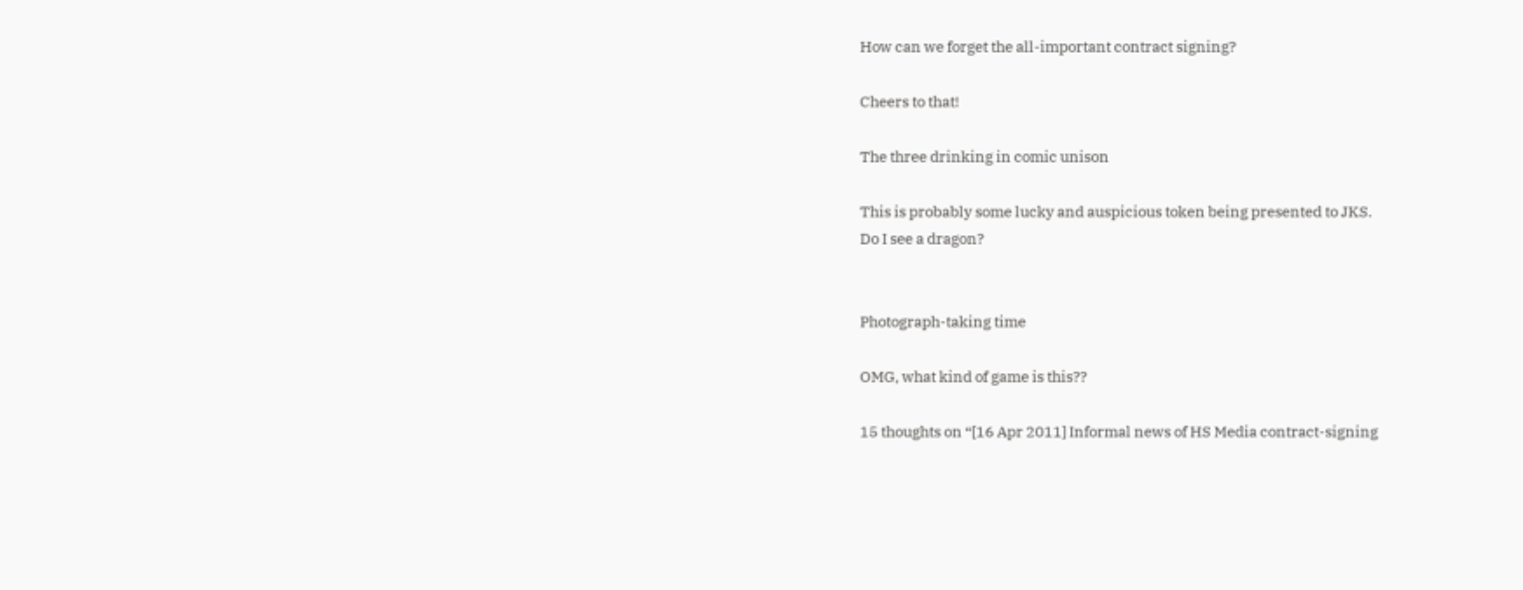How can we forget the all-important contract signing?

Cheers to that!

The three drinking in comic unison

This is probably some lucky and auspicious token being presented to JKS.
Do I see a dragon?


Photograph-taking time

OMG, what kind of game is this??

15 thoughts on “[16 Apr 2011] Informal news of HS Media contract-signing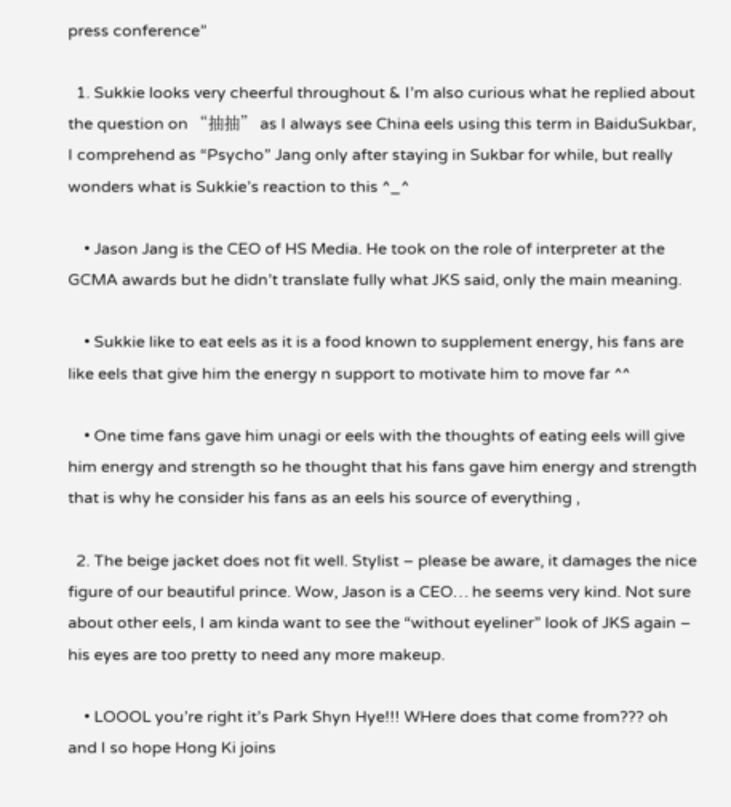press conference”

  1. Sukkie looks very cheerful throughout & I’m also curious what he replied about the question on “抽抽” as I always see China eels using this term in BaiduSukbar, I comprehend as “Psycho” Jang only after staying in Sukbar for while, but really wonders what is Sukkie’s reaction to this ^_^

    • Jason Jang is the CEO of HS Media. He took on the role of interpreter at the GCMA awards but he didn’t translate fully what JKS said, only the main meaning.

    • Sukkie like to eat eels as it is a food known to supplement energy, his fans are like eels that give him the energy n support to motivate him to move far ^^

    • One time fans gave him unagi or eels with the thoughts of eating eels will give him energy and strength so he thought that his fans gave him energy and strength that is why he consider his fans as an eels his source of everything ,

  2. The beige jacket does not fit well. Stylist – please be aware, it damages the nice figure of our beautiful prince. Wow, Jason is a CEO… he seems very kind. Not sure about other eels, I am kinda want to see the “without eyeliner” look of JKS again – his eyes are too pretty to need any more makeup.

    • LOOOL you’re right it’s Park Shyn Hye!!! WHere does that come from??? oh and I so hope Hong Ki joins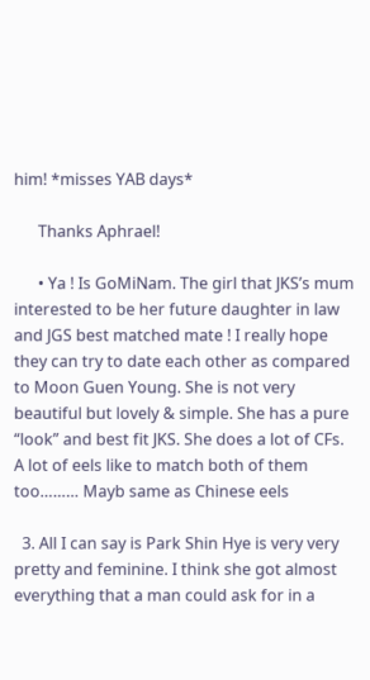him! *misses YAB days*

      Thanks Aphrael!

      • Ya ! Is GoMiNam. The girl that JKS’s mum interested to be her future daughter in law and JGS best matched mate ! I really hope they can try to date each other as compared to Moon Guen Young. She is not very beautiful but lovely & simple. She has a pure “look” and best fit JKS. She does a lot of CFs. A lot of eels like to match both of them too……… Mayb same as Chinese eels

  3. All I can say is Park Shin Hye is very very pretty and feminine. I think she got almost everything that a man could ask for in a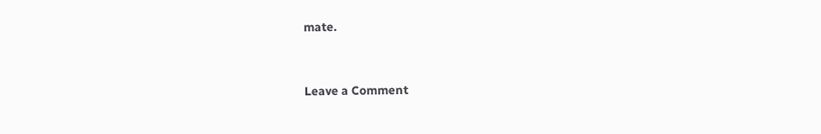mate.


Leave a Comment